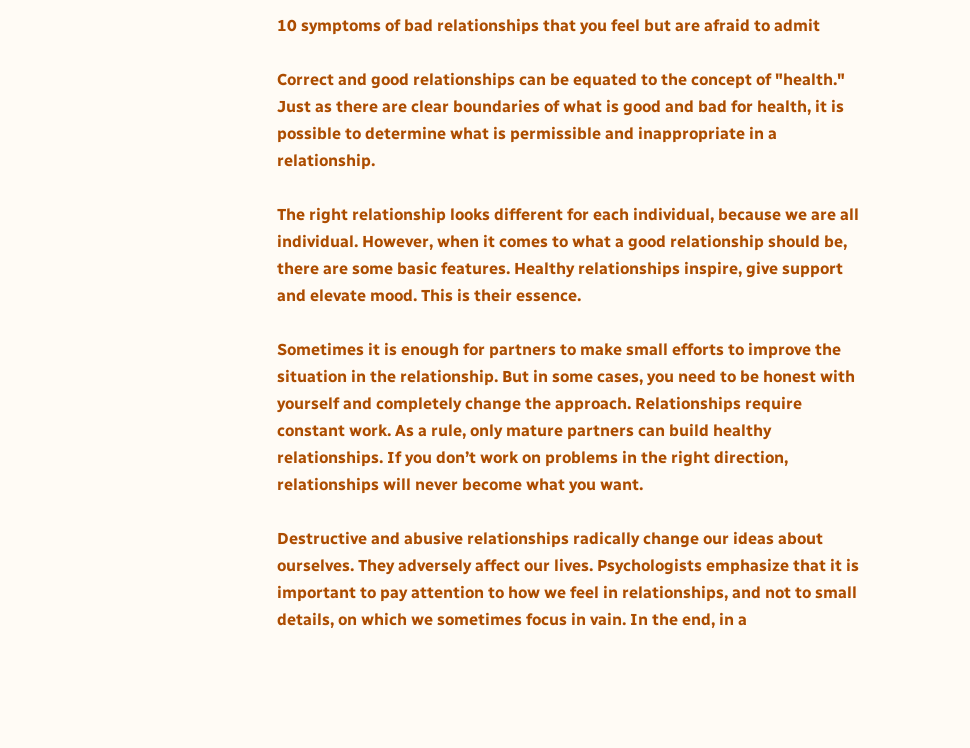10 symptoms of bad relationships that you feel but are afraid to admit

Correct and good relationships can be equated to the concept of "health." Just as there are clear boundaries of what is good and bad for health, it is possible to determine what is permissible and inappropriate in a relationship.

The right relationship looks different for each individual, because we are all individual. However, when it comes to what a good relationship should be, there are some basic features. Healthy relationships inspire, give support and elevate mood. This is their essence.

Sometimes it is enough for partners to make small efforts to improve the situation in the relationship. But in some cases, you need to be honest with yourself and completely change the approach. Relationships require constant work. As a rule, only mature partners can build healthy relationships. If you don’t work on problems in the right direction, relationships will never become what you want.

Destructive and abusive relationships radically change our ideas about ourselves. They adversely affect our lives. Psychologists emphasize that it is important to pay attention to how we feel in relationships, and not to small details, on which we sometimes focus in vain. In the end, in a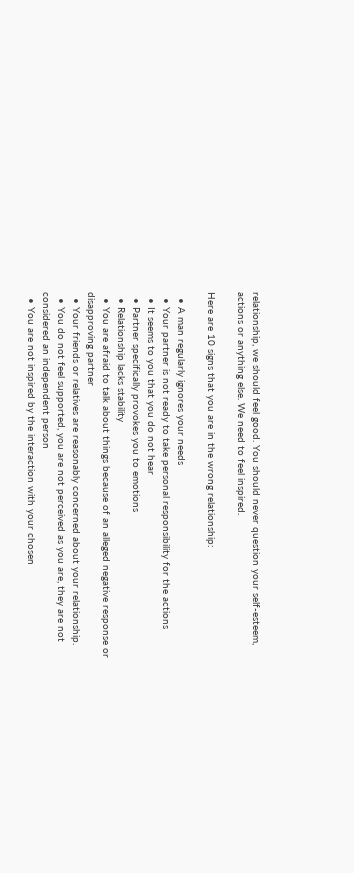relationship, we should feel good. You should never question your self-esteem, actions or anything else. We need to feel inspired.

Here are 10 signs that you are in the wrong relationship:

  • A man regularly ignores your needs
  • Your partner is not ready to take personal responsibility for the actions
  • It seems to you that you do not hear
  • Partner specifically provokes you to emotions
  • Relationship lacks stability
  • You are afraid to talk about things because of an alleged negative response or disapproving partner
  • Your friends or relatives are reasonably concerned about your relationship.
  • You do not feel supported, you are not perceived as you are, they are not considered an independent person
  • You are not inspired by the interaction with your chosen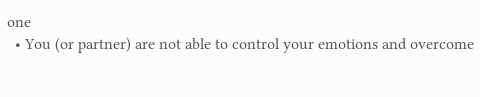one
  • You (or partner) are not able to control your emotions and overcome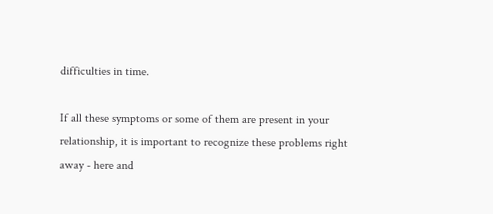difficulties in time.

If all these symptoms or some of them are present in your relationship, it is important to recognize these problems right away - here and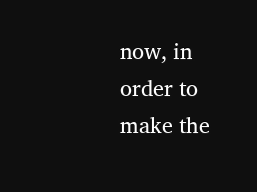now, in order to make the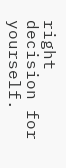right decision for yourself.